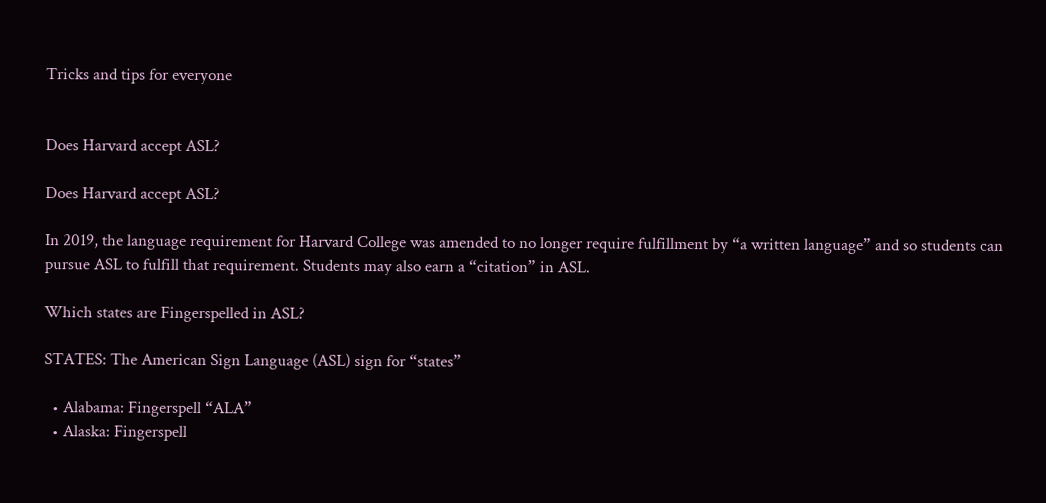Tricks and tips for everyone


Does Harvard accept ASL?

Does Harvard accept ASL?

In 2019, the language requirement for Harvard College was amended to no longer require fulfillment by “a written language” and so students can pursue ASL to fulfill that requirement. Students may also earn a “citation” in ASL.

Which states are Fingerspelled in ASL?

STATES: The American Sign Language (ASL) sign for “states”

  • Alabama: Fingerspell “ALA”
  • Alaska: Fingerspell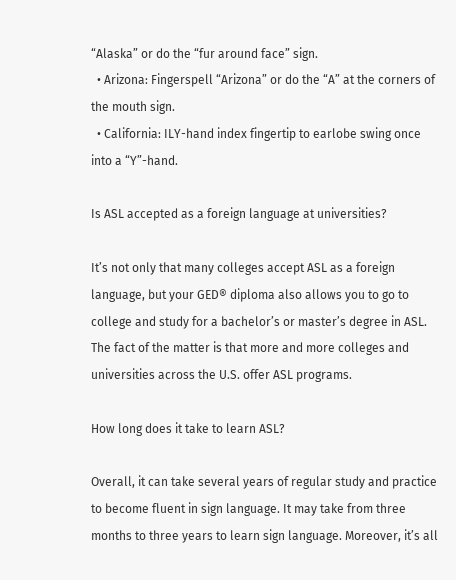“Alaska” or do the “fur around face” sign.
  • Arizona: Fingerspell “Arizona” or do the “A” at the corners of the mouth sign.
  • California: ILY-hand index fingertip to earlobe swing once into a “Y”-hand.

Is ASL accepted as a foreign language at universities?

It’s not only that many colleges accept ASL as a foreign language, but your GED® diploma also allows you to go to college and study for a bachelor’s or master’s degree in ASL. The fact of the matter is that more and more colleges and universities across the U.S. offer ASL programs.

How long does it take to learn ASL?

Overall, it can take several years of regular study and practice to become fluent in sign language. It may take from three months to three years to learn sign language. Moreover, it’s all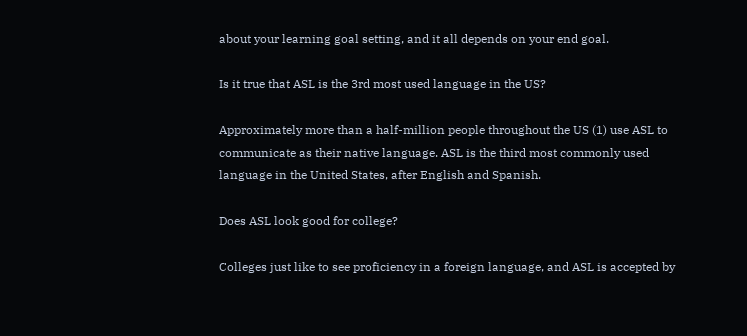about your learning goal setting, and it all depends on your end goal.

Is it true that ASL is the 3rd most used language in the US?

Approximately more than a half-million people throughout the US (1) use ASL to communicate as their native language. ASL is the third most commonly used language in the United States, after English and Spanish.

Does ASL look good for college?

Colleges just like to see proficiency in a foreign language, and ASL is accepted by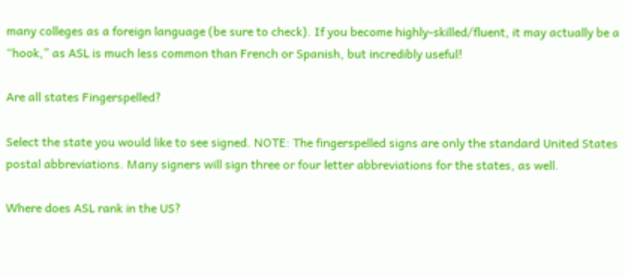many colleges as a foreign language (be sure to check). If you become highly-skilled/fluent, it may actually be a “hook,” as ASL is much less common than French or Spanish, but incredibly useful!

Are all states Fingerspelled?

Select the state you would like to see signed. NOTE: The fingerspelled signs are only the standard United States postal abbreviations. Many signers will sign three or four letter abbreviations for the states, as well.

Where does ASL rank in the US?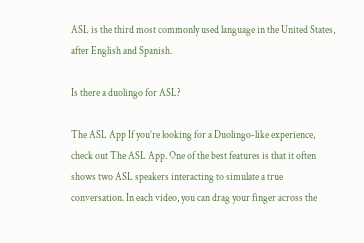ASL is the third most commonly used language in the United States, after English and Spanish.

Is there a duolingo for ASL?

The ASL App If you’re looking for a Duolingo-like experience, check out The ASL App. One of the best features is that it often shows two ASL speakers interacting to simulate a true conversation. In each video, you can drag your finger across the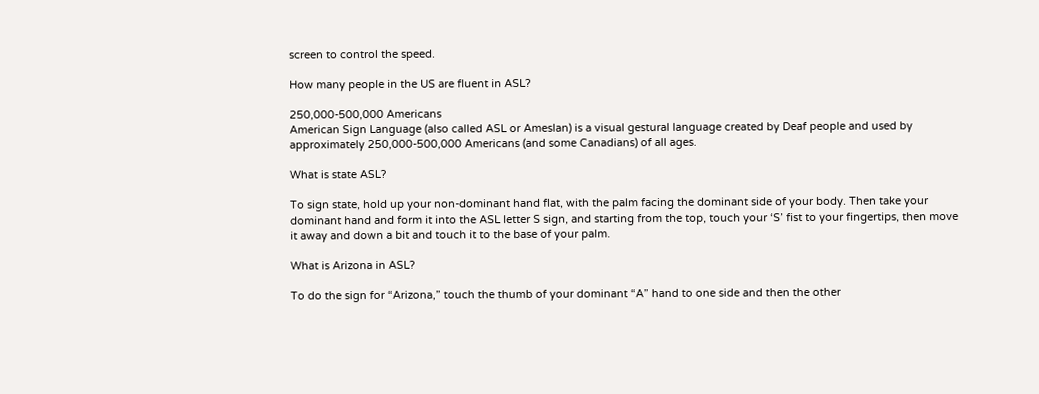screen to control the speed.

How many people in the US are fluent in ASL?

250,000-500,000 Americans
American Sign Language (also called ASL or Ameslan) is a visual gestural language created by Deaf people and used by approximately 250,000-500,000 Americans (and some Canadians) of all ages.

What is state ASL?

To sign state, hold up your non-dominant hand flat, with the palm facing the dominant side of your body. Then take your dominant hand and form it into the ASL letter S sign, and starting from the top, touch your ‘S’ fist to your fingertips, then move it away and down a bit and touch it to the base of your palm.

What is Arizona in ASL?

To do the sign for “Arizona,” touch the thumb of your dominant “A” hand to one side and then the other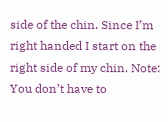side of the chin. Since I’m right handed I start on the right side of my chin. Note: You don’t have to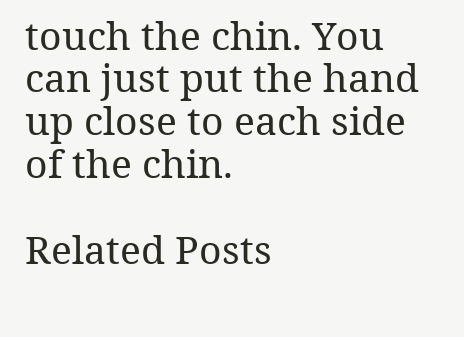touch the chin. You can just put the hand up close to each side of the chin.

Related Posts